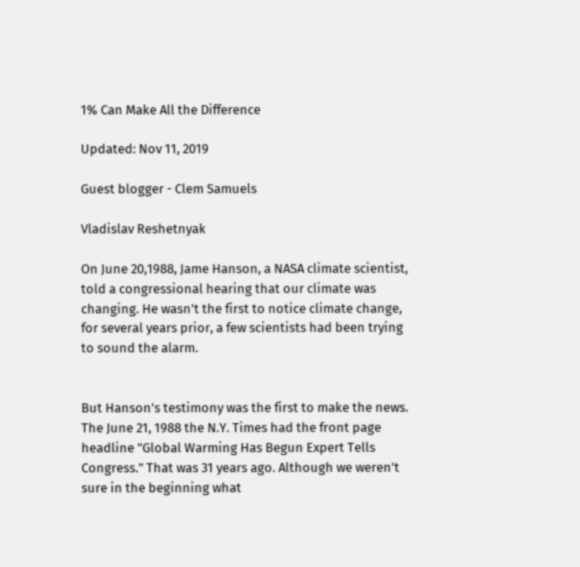1% Can Make All the Difference

Updated: Nov 11, 2019

Guest blogger - Clem Samuels

Vladislav Reshetnyak

On June 20,1988, Jame Hanson, a NASA climate scientist, told a congressional hearing that our climate was changing. He wasn't the first to notice climate change, for several years prior, a few scientists had been trying to sound the alarm.


But Hanson's testimony was the first to make the news. The June 21, 1988 the N.Y. Times had the front page headline "Global Warming Has Begun Expert Tells Congress." That was 31 years ago. Although we weren't sure in the beginning what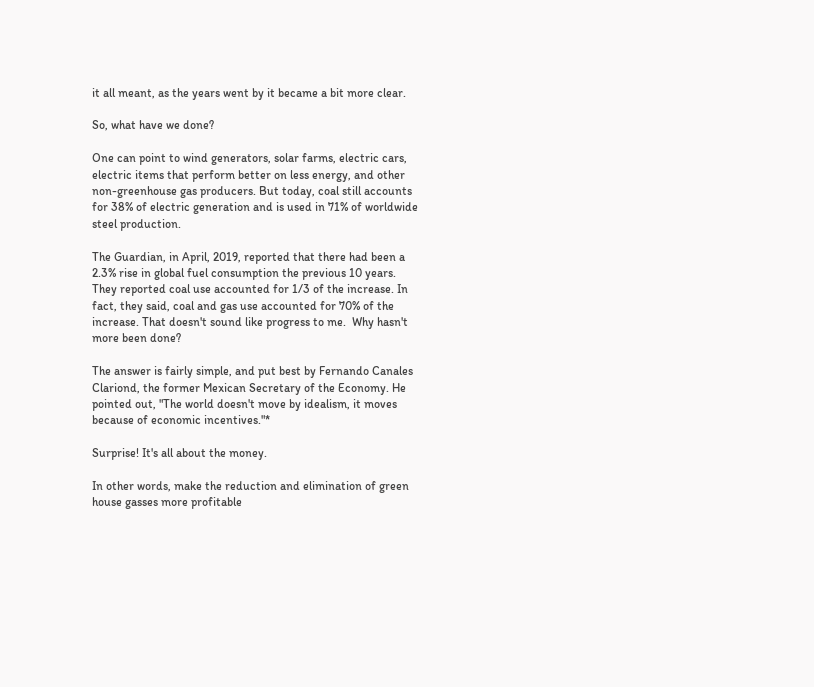it all meant, as the years went by it became a bit more clear.

So, what have we done?

One can point to wind generators, solar farms, electric cars, electric items that perform better on less energy, and other non-greenhouse gas producers. But today, coal still accounts for 38% of electric generation and is used in 71% of worldwide steel production.

The Guardian, in April, 2019, reported that there had been a 2.3% rise in global fuel consumption the previous 10 years. They reported coal use accounted for 1/3 of the increase. In fact, they said, coal and gas use accounted for 70% of the increase. That doesn't sound like progress to me.  Why hasn't more been done?

The answer is fairly simple, and put best by Fernando Canales Clariond, the former Mexican Secretary of the Economy. He pointed out, "The world doesn't move by idealism, it moves because of economic incentives."*

Surprise! It's all about the money.

In other words, make the reduction and elimination of green house gasses more profitable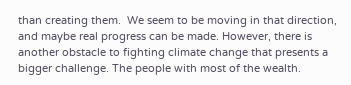than creating them.  We seem to be moving in that direction, and maybe real progress can be made. However, there is another obstacle to fighting climate change that presents a bigger challenge. The people with most of the wealth.